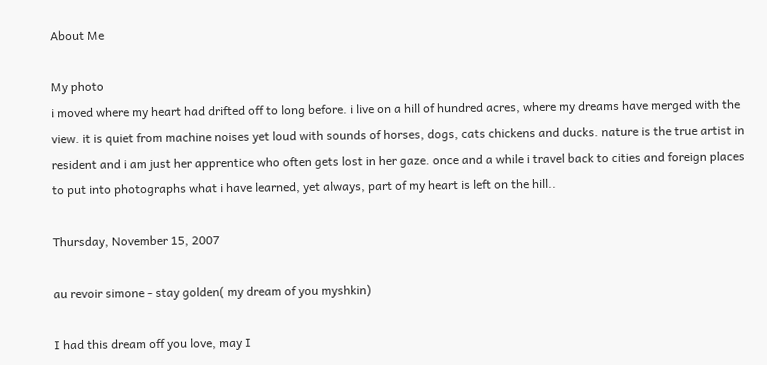About Me

My photo
i moved where my heart had drifted off to long before. i live on a hill of hundred acres, where my dreams have merged with the view. it is quiet from machine noises yet loud with sounds of horses, dogs, cats chickens and ducks. nature is the true artist in resident and i am just her apprentice who often gets lost in her gaze. once and a while i travel back to cities and foreign places to put into photographs what i have learned, yet always, part of my heart is left on the hill..

Thursday, November 15, 2007

au revoir simone - stay golden( my dream of you myshkin)

I had this dream off you love, may I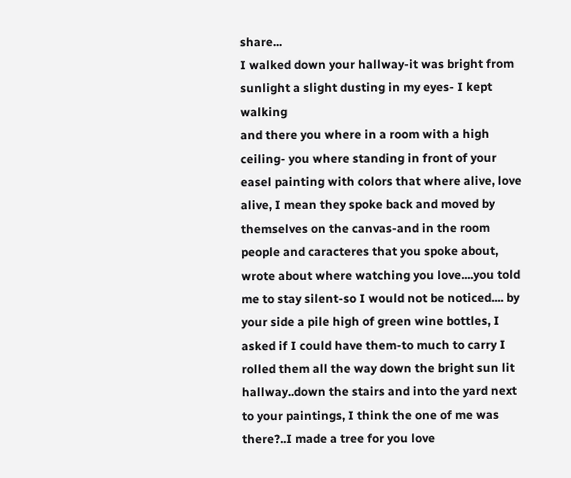share...
I walked down your hallway-it was bright from sunlight a slight dusting in my eyes- I kept walking
and there you where in a room with a high ceiling- you where standing in front of your easel painting with colors that where alive, love alive, I mean they spoke back and moved by themselves on the canvas-and in the room people and caracteres that you spoke about, wrote about where watching you love....you told me to stay silent-so I would not be noticed.... by your side a pile high of green wine bottles, I asked if I could have them-to much to carry I rolled them all the way down the bright sun lit hallway..down the stairs and into the yard next to your paintings, I think the one of me was there?..I made a tree for you love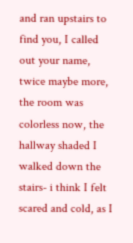and ran upstairs to find you, I called out your name, twice maybe more, the room was colorless now, the hallway shaded I walked down the stairs- i think I felt scared and cold, as I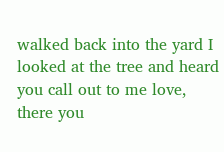walked back into the yard I looked at the tree and heard you call out to me love, there you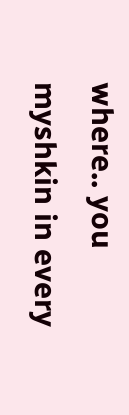where.. you myshkin in every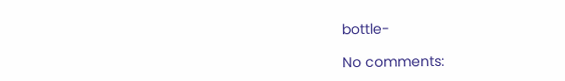bottle-

No comments: